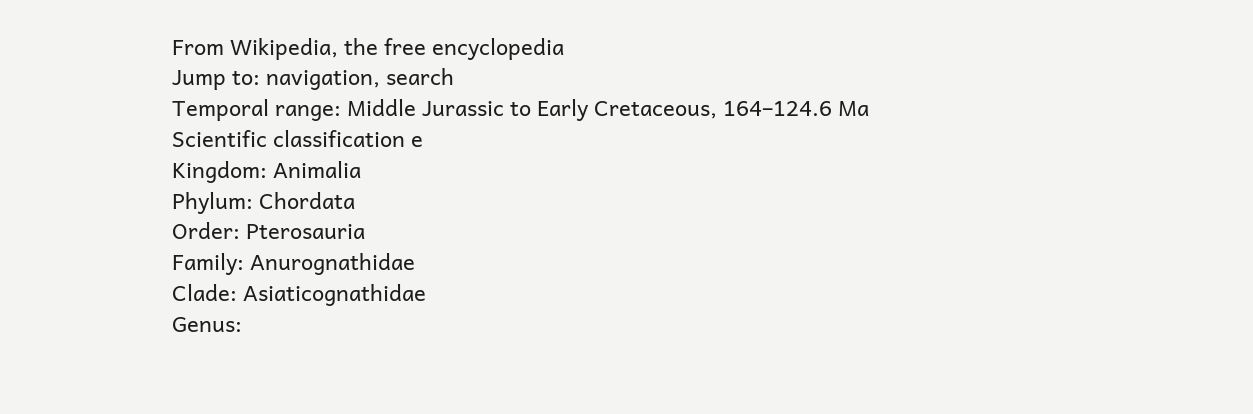From Wikipedia, the free encyclopedia
Jump to: navigation, search
Temporal range: Middle Jurassic to Early Cretaceous, 164–124.6 Ma
Scientific classification e
Kingdom: Animalia
Phylum: Chordata
Order: Pterosauria
Family: Anurognathidae
Clade: Asiaticognathidae
Genus: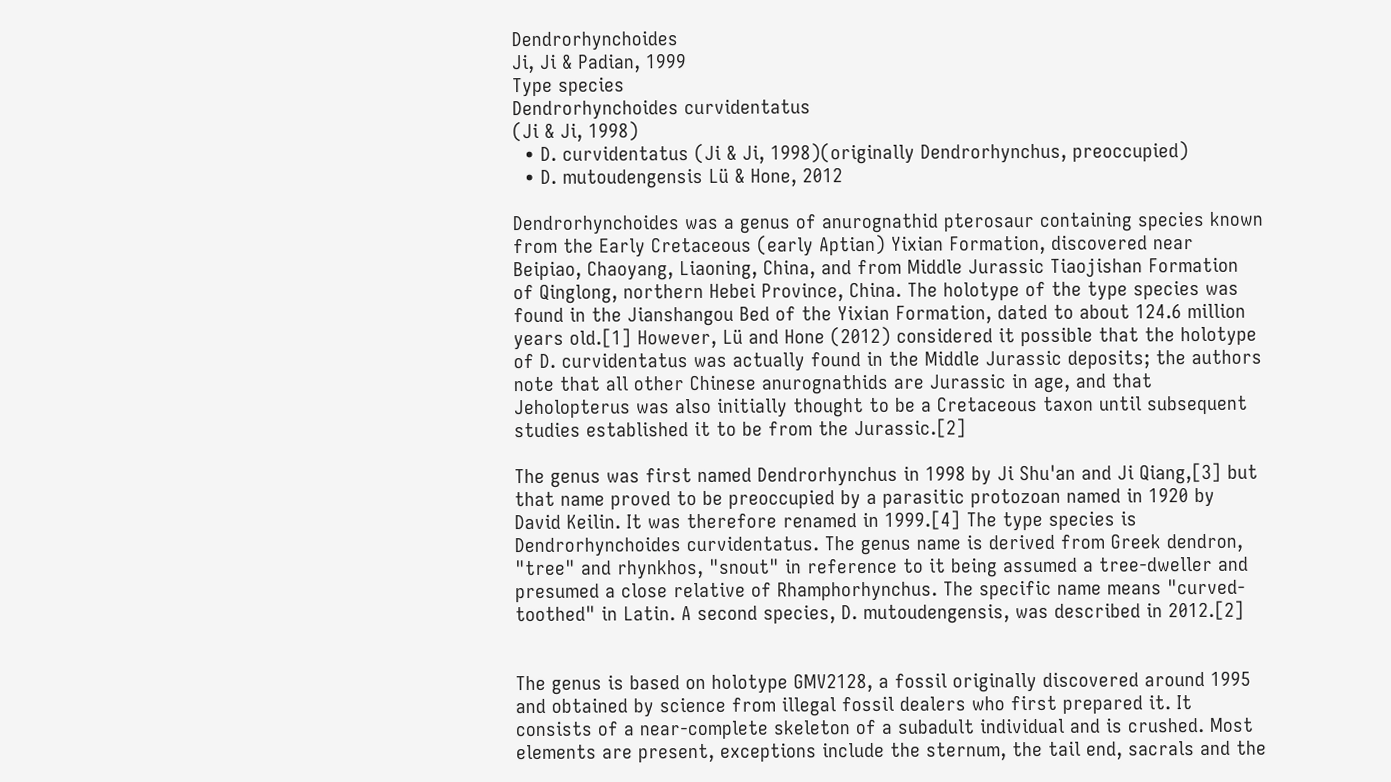Dendrorhynchoides
Ji, Ji & Padian, 1999
Type species
Dendrorhynchoides curvidentatus
(Ji & Ji, 1998)
  • D. curvidentatus (Ji & Ji, 1998)(originally Dendrorhynchus, preoccupied)
  • D. mutoudengensis Lü & Hone, 2012

Dendrorhynchoides was a genus of anurognathid pterosaur containing species known from the Early Cretaceous (early Aptian) Yixian Formation, discovered near Beipiao, Chaoyang, Liaoning, China, and from Middle Jurassic Tiaojishan Formation of Qinglong, northern Hebei Province, China. The holotype of the type species was found in the Jianshangou Bed of the Yixian Formation, dated to about 124.6 million years old.[1] However, Lü and Hone (2012) considered it possible that the holotype of D. curvidentatus was actually found in the Middle Jurassic deposits; the authors note that all other Chinese anurognathids are Jurassic in age, and that Jeholopterus was also initially thought to be a Cretaceous taxon until subsequent studies established it to be from the Jurassic.[2]

The genus was first named Dendrorhynchus in 1998 by Ji Shu'an and Ji Qiang,[3] but that name proved to be preoccupied by a parasitic protozoan named in 1920 by David Keilin. It was therefore renamed in 1999.[4] The type species is Dendrorhynchoides curvidentatus. The genus name is derived from Greek dendron, "tree" and rhynkhos, "snout" in reference to it being assumed a tree-dweller and presumed a close relative of Rhamphorhynchus. The specific name means "curved-toothed" in Latin. A second species, D. mutoudengensis, was described in 2012.[2]


The genus is based on holotype GMV2128, a fossil originally discovered around 1995 and obtained by science from illegal fossil dealers who first prepared it. It consists of a near-complete skeleton of a subadult individual and is crushed. Most elements are present, exceptions include the sternum, the tail end, sacrals and the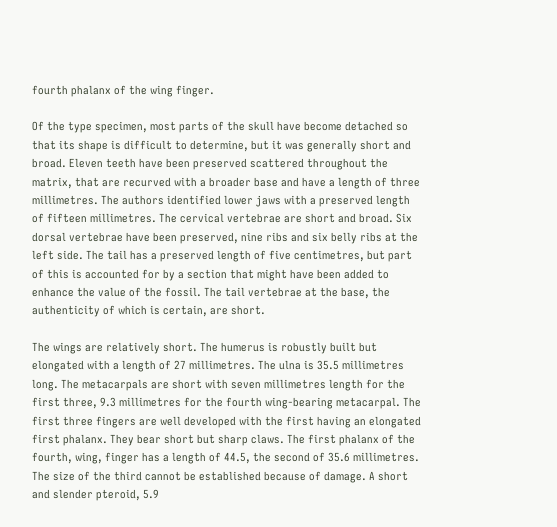fourth phalanx of the wing finger.

Of the type specimen, most parts of the skull have become detached so that its shape is difficult to determine, but it was generally short and broad. Eleven teeth have been preserved scattered throughout the matrix, that are recurved with a broader base and have a length of three millimetres. The authors identified lower jaws with a preserved length of fifteen millimetres. The cervical vertebrae are short and broad. Six dorsal vertebrae have been preserved, nine ribs and six belly ribs at the left side. The tail has a preserved length of five centimetres, but part of this is accounted for by a section that might have been added to enhance the value of the fossil. The tail vertebrae at the base, the authenticity of which is certain, are short.

The wings are relatively short. The humerus is robustly built but elongated with a length of 27 millimetres. The ulna is 35.5 millimetres long. The metacarpals are short with seven millimetres length for the first three, 9.3 millimetres for the fourth wing-bearing metacarpal. The first three fingers are well developed with the first having an elongated first phalanx. They bear short but sharp claws. The first phalanx of the fourth, wing, finger has a length of 44.5, the second of 35.6 millimetres. The size of the third cannot be established because of damage. A short and slender pteroid, 5.9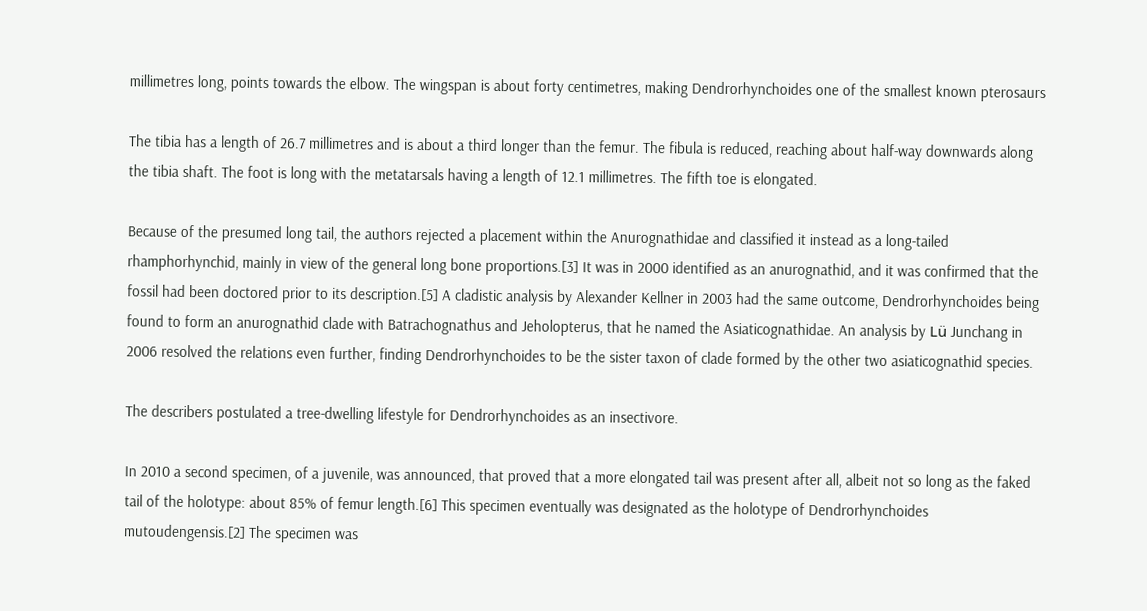millimetres long, points towards the elbow. The wingspan is about forty centimetres, making Dendrorhynchoides one of the smallest known pterosaurs

The tibia has a length of 26.7 millimetres and is about a third longer than the femur. The fibula is reduced, reaching about half-way downwards along the tibia shaft. The foot is long with the metatarsals having a length of 12.1 millimetres. The fifth toe is elongated.

Because of the presumed long tail, the authors rejected a placement within the Anurognathidae and classified it instead as a long-tailed rhamphorhynchid, mainly in view of the general long bone proportions.[3] It was in 2000 identified as an anurognathid, and it was confirmed that the fossil had been doctored prior to its description.[5] A cladistic analysis by Alexander Kellner in 2003 had the same outcome, Dendrorhynchoides being found to form an anurognathid clade with Batrachognathus and Jeholopterus, that he named the Asiaticognathidae. An analysis by Lü Junchang in 2006 resolved the relations even further, finding Dendrorhynchoides to be the sister taxon of clade formed by the other two asiaticognathid species.

The describers postulated a tree-dwelling lifestyle for Dendrorhynchoides as an insectivore.

In 2010 a second specimen, of a juvenile, was announced, that proved that a more elongated tail was present after all, albeit not so long as the faked tail of the holotype: about 85% of femur length.[6] This specimen eventually was designated as the holotype of Dendrorhynchoides mutoudengensis.[2] The specimen was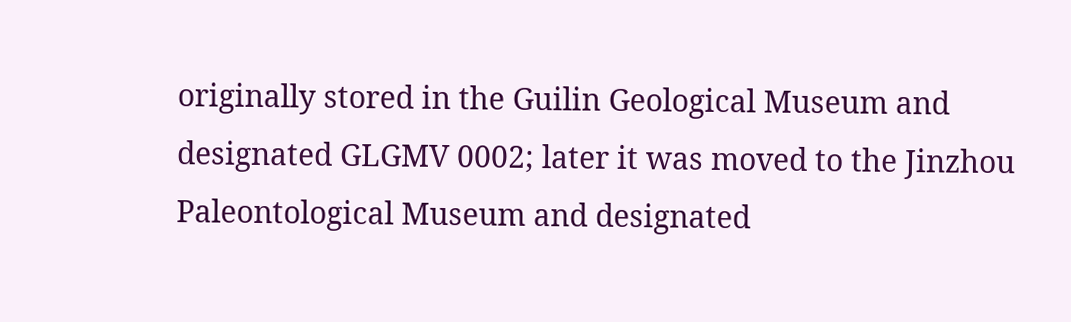originally stored in the Guilin Geological Museum and designated GLGMV 0002; later it was moved to the Jinzhou Paleontological Museum and designated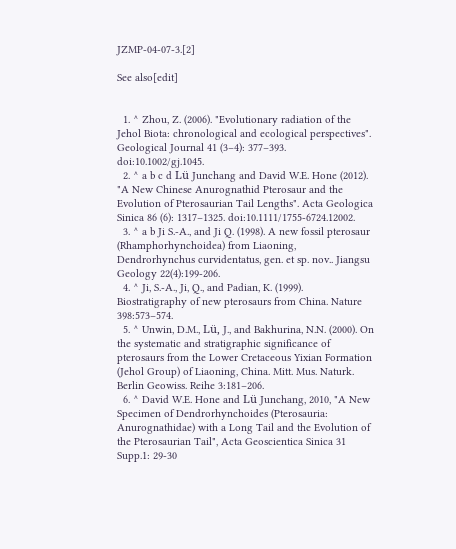JZMP-04-07-3.[2]

See also[edit]


  1. ^ Zhou, Z. (2006). "Evolutionary radiation of the Jehol Biota: chronological and ecological perspectives". Geological Journal 41 (3–4): 377–393. doi:10.1002/gj.1045.
  2. ^ a b c d Lü Junchang and David W.E. Hone (2012). "A New Chinese Anurognathid Pterosaur and the Evolution of Pterosaurian Tail Lengths". Acta Geologica Sinica 86 (6): 1317–1325. doi:10.1111/1755-6724.12002.
  3. ^ a b Ji S.-A., and Ji Q. (1998). A new fossil pterosaur (Rhamphorhynchoidea) from Liaoning, Dendrorhynchus curvidentatus, gen. et sp. nov.. Jiangsu Geology 22(4):199-206.
  4. ^ Ji, S.-A., Ji, Q., and Padian, K. (1999). Biostratigraphy of new pterosaurs from China. Nature 398:573–574.
  5. ^ Unwin, D.M., Lü, J., and Bakhurina, N.N. (2000). On the systematic and stratigraphic significance of pterosaurs from the Lower Cretaceous Yixian Formation (Jehol Group) of Liaoning, China. Mitt. Mus. Naturk. Berlin Geowiss. Reihe 3:181–206.
  6. ^ David W.E. Hone and Lü Junchang, 2010, "A New Specimen of Dendrorhynchoides (Pterosauria: Anurognathidae) with a Long Tail and the Evolution of the Pterosaurian Tail", Acta Geoscientica Sinica 31 Supp.1: 29-30